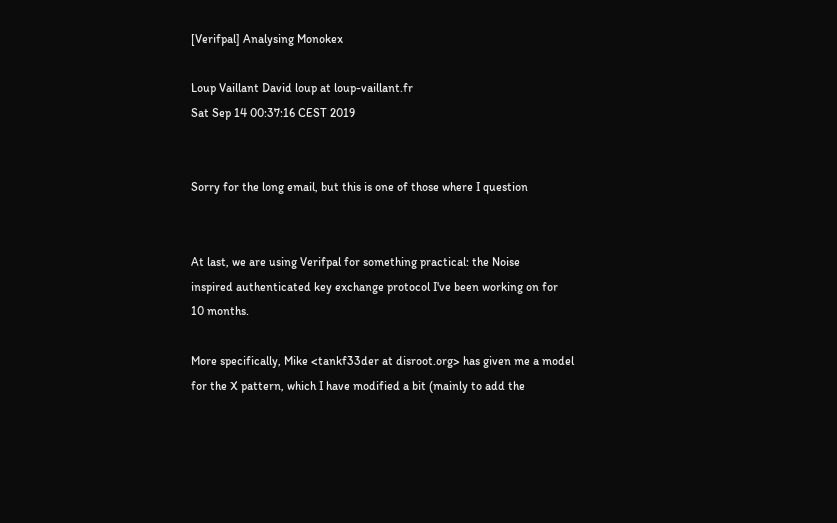[Verifpal] Analysing Monokex

Loup Vaillant David loup at loup-vaillant.fr
Sat Sep 14 00:37:16 CEST 2019


Sorry for the long email, but this is one of those where I question


At last, we are using Verifpal for something practical: the Noise
inspired authenticated key exchange protocol I've been working on for
10 months.

More specifically, Mike <tankf33der at disroot.org> has given me a model
for the X pattern, which I have modified a bit (mainly to add the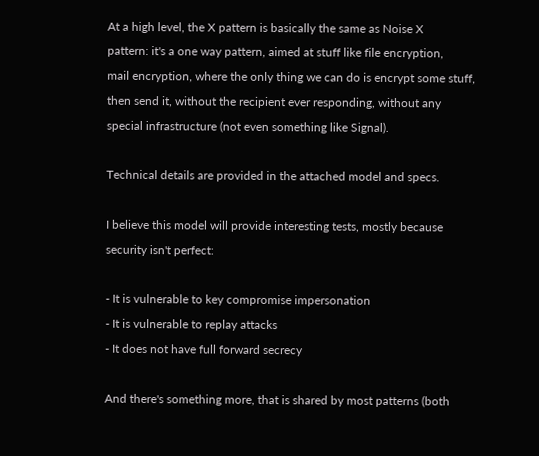At a high level, the X pattern is basically the same as Noise X
pattern: it's a one way pattern, aimed at stuff like file encryption,
mail encryption, where the only thing we can do is encrypt some stuff,
then send it, without the recipient ever responding, without any
special infrastructure (not even something like Signal).

Technical details are provided in the attached model and specs.

I believe this model will provide interesting tests, mostly because
security isn't perfect:

- It is vulnerable to key compromise impersonation
- It is vulnerable to replay attacks
- It does not have full forward secrecy

And there's something more, that is shared by most patterns (both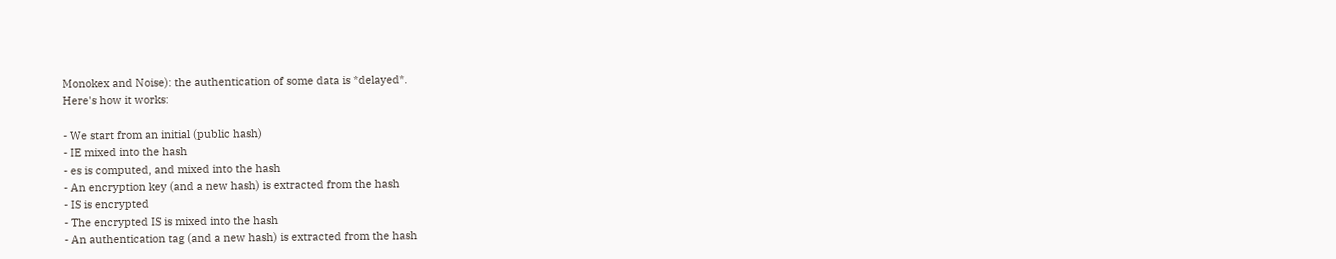Monokex and Noise): the authentication of some data is *delayed*.
Here's how it works:

- We start from an initial (public hash)
- IE mixed into the hash
- es is computed, and mixed into the hash
- An encryption key (and a new hash) is extracted from the hash
- IS is encrypted
- The encrypted IS is mixed into the hash
- An authentication tag (and a new hash) is extracted from the hash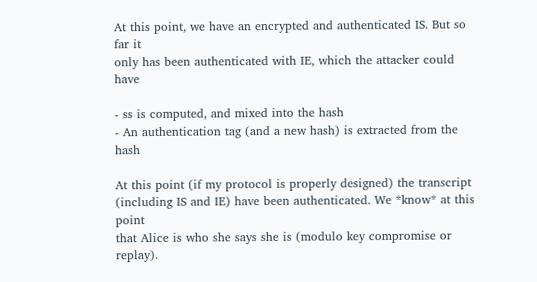At this point, we have an encrypted and authenticated IS. But so far it
only has been authenticated with IE, which the attacker could have

- ss is computed, and mixed into the hash
- An authentication tag (and a new hash) is extracted from the hash

At this point (if my protocol is properly designed) the transcript
(including IS and IE) have been authenticated. We *know* at this point
that Alice is who she says she is (modulo key compromise or replay).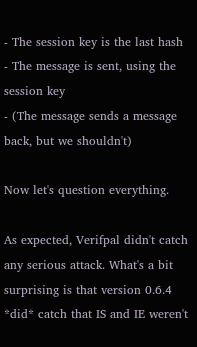- The session key is the last hash
- The message is sent, using the session key
- (The message sends a message back, but we shouldn't)

Now let's question everything.

As expected, Verifpal didn't catch any serious attack. What's a bit
surprising is that version 0.6.4 *did* catch that IS and IE weren't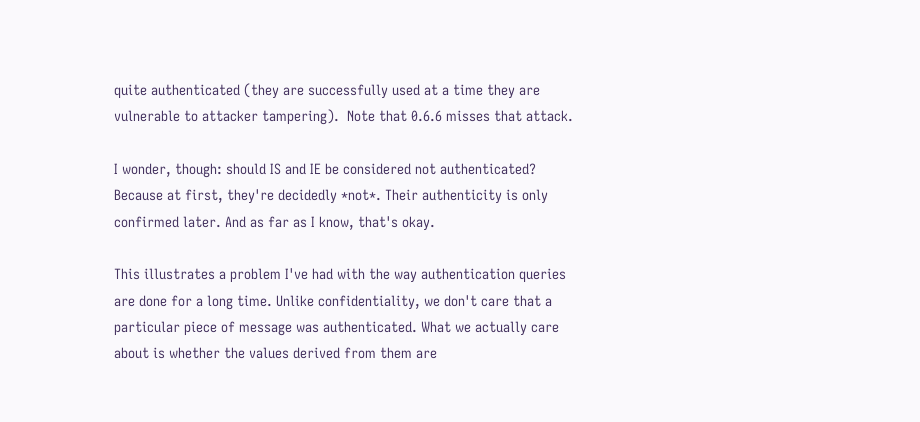quite authenticated (they are successfully used at a time they are
vulnerable to attacker tampering).  Note that 0.6.6 misses that attack.

I wonder, though: should IS and IE be considered not authenticated?
Because at first, they're decidedly *not*. Their authenticity is only
confirmed later. And as far as I know, that's okay.

This illustrates a problem I've had with the way authentication queries
are done for a long time. Unlike confidentiality, we don't care that a
particular piece of message was authenticated. What we actually care
about is whether the values derived from them are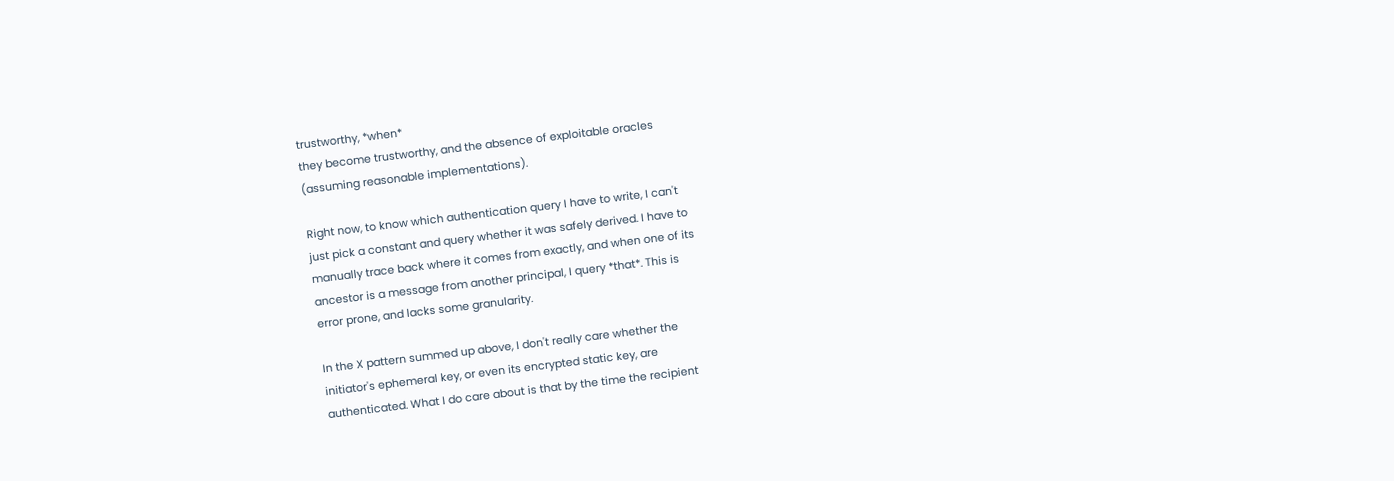trustworthy, *when*
they become trustworthy, and the absence of exploitable oracles
(assuming reasonable implementations).

Right now, to know which authentication query I have to write, I can't
just pick a constant and query whether it was safely derived. I have to
manually trace back where it comes from exactly, and when one of its
ancestor is a message from another principal, I query *that*. This is
error prone, and lacks some granularity.

In the X pattern summed up above, I don't really care whether the
initiator's ephemeral key, or even its encrypted static key, are
authenticated. What I do care about is that by the time the recipient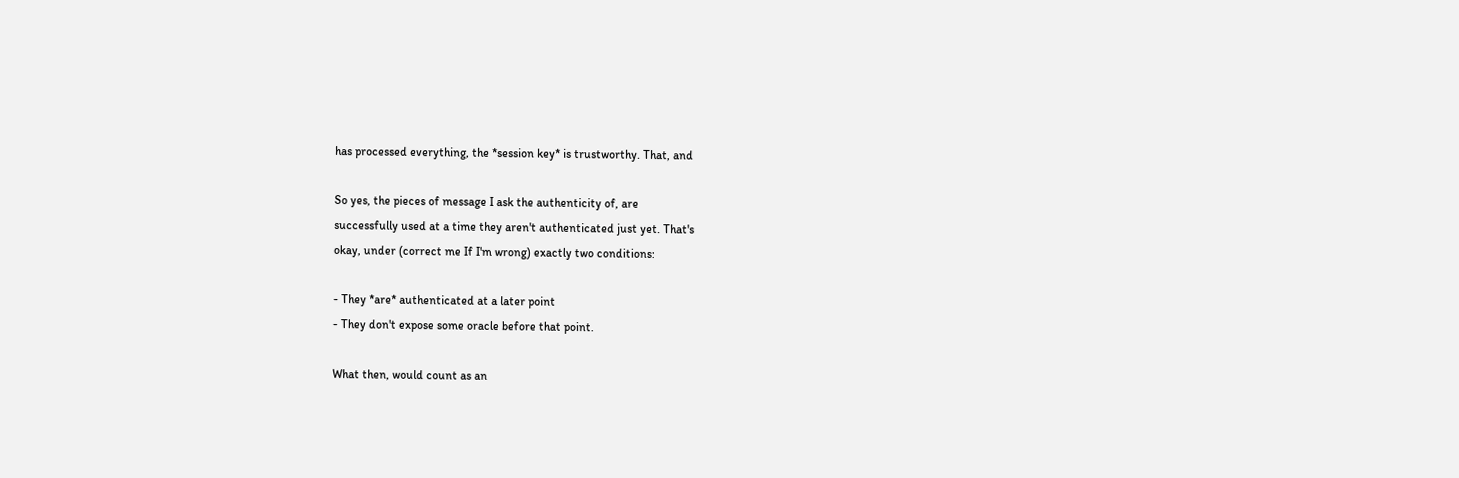has processed everything, the *session key* is trustworthy. That, and

So yes, the pieces of message I ask the authenticity of, are
successfully used at a time they aren't authenticated just yet. That's
okay, under (correct me If I'm wrong) exactly two conditions:

- They *are* authenticated at a later point
- They don't expose some oracle before that point.

What then, would count as an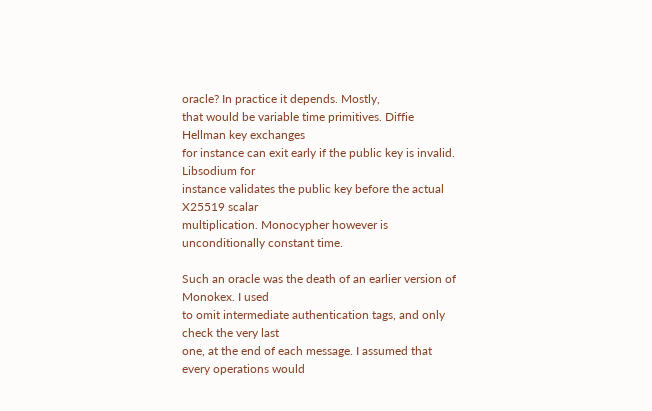oracle? In practice it depends. Mostly,
that would be variable time primitives. Diffie Hellman key exchanges
for instance can exit early if the public key is invalid. Libsodium for
instance validates the public key before the actual X25519 scalar
multiplication. Monocypher however is unconditionally constant time.

Such an oracle was the death of an earlier version of Monokex. I used
to omit intermediate authentication tags, and only check the very last
one, at the end of each message. I assumed that every operations would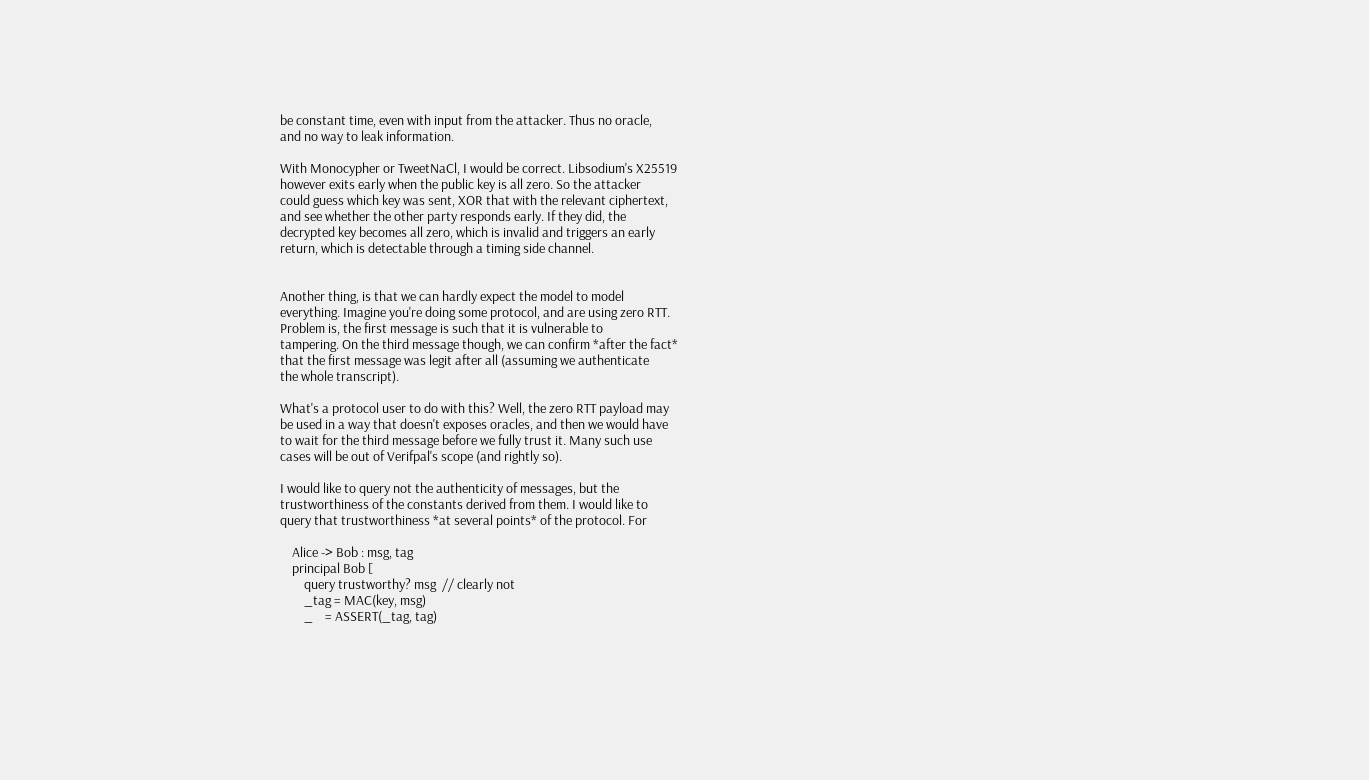be constant time, even with input from the attacker. Thus no oracle,
and no way to leak information.

With Monocypher or TweetNaCl, I would be correct. Libsodium's X25519
however exits early when the public key is all zero. So the attacker
could guess which key was sent, XOR that with the relevant ciphertext,
and see whether the other party responds early. If they did, the
decrypted key becomes all zero, which is invalid and triggers an early
return, which is detectable through a timing side channel.


Another thing, is that we can hardly expect the model to model
everything. Imagine you're doing some protocol, and are using zero RTT.
Problem is, the first message is such that it is vulnerable to
tampering. On the third message though, we can confirm *after the fact*
that the first message was legit after all (assuming we authenticate
the whole transcript).

What's a protocol user to do with this? Well, the zero RTT payload may
be used in a way that doesn't exposes oracles, and then we would have
to wait for the third message before we fully trust it. Many such use
cases will be out of Verifpal's scope (and rightly so).

I would like to query not the authenticity of messages, but the
trustworthiness of the constants derived from them. I would like to
query that trustworthiness *at several points* of the protocol. For

    Alice -> Bob : msg, tag
    principal Bob [
        query trustworthy? msg  // clearly not
        _tag = MAC(key, msg)
        _    = ASSERT(_tag, tag)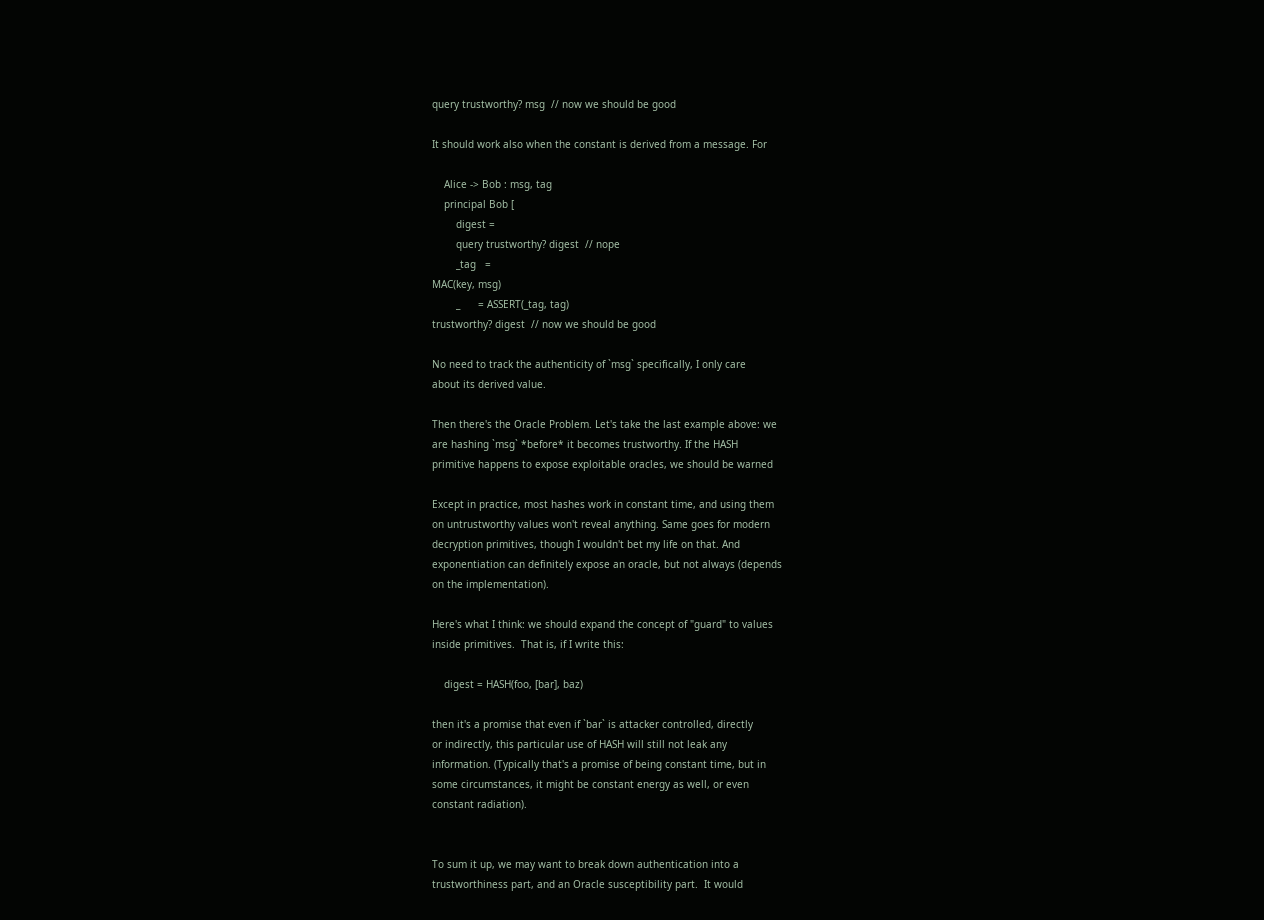query trustworthy? msg  // now we should be good

It should work also when the constant is derived from a message. For

    Alice -> Bob : msg, tag
    principal Bob [
        digest =
        query trustworthy? digest  // nope
        _tag   =
MAC(key, msg)
        _      = ASSERT(_tag, tag)
trustworthy? digest  // now we should be good

No need to track the authenticity of `msg` specifically, I only care
about its derived value.

Then there's the Oracle Problem. Let's take the last example above: we
are hashing `msg` *before* it becomes trustworthy. If the HASH
primitive happens to expose exploitable oracles, we should be warned

Except in practice, most hashes work in constant time, and using them
on untrustworthy values won't reveal anything. Same goes for modern
decryption primitives, though I wouldn't bet my life on that. And
exponentiation can definitely expose an oracle, but not always (depends
on the implementation).

Here's what I think: we should expand the concept of "guard" to values
inside primitives.  That is, if I write this:

    digest = HASH(foo, [bar], baz)

then it's a promise that even if `bar` is attacker controlled, directly
or indirectly, this particular use of HASH will still not leak any
information. (Typically that's a promise of being constant time, but in
some circumstances, it might be constant energy as well, or even
constant radiation).


To sum it up, we may want to break down authentication into a
trustworthiness part, and an Oracle susceptibility part.  It would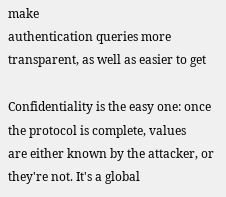make
authentication queries more transparent, as well as easier to get

Confidentiality is the easy one: once the protocol is complete, values
are either known by the attacker, or they're not. It's a global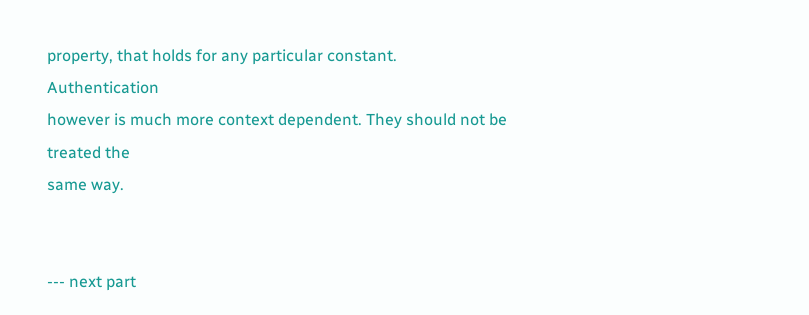property, that holds for any particular constant. Authentication
however is much more context dependent. They should not be treated the
same way.


--- next part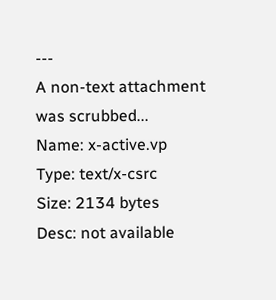---
A non-text attachment was scrubbed...
Name: x-active.vp
Type: text/x-csrc
Size: 2134 bytes
Desc: not available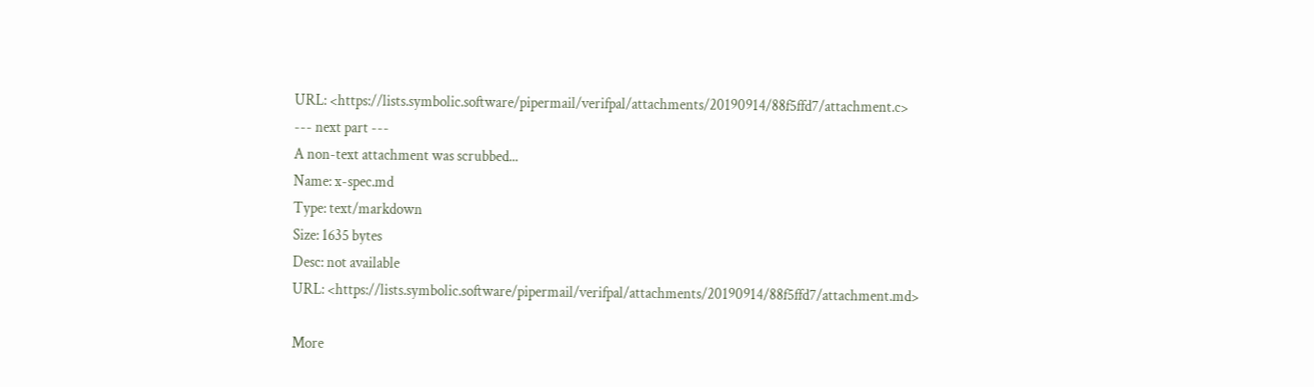URL: <https://lists.symbolic.software/pipermail/verifpal/attachments/20190914/88f5ffd7/attachment.c>
--- next part ---
A non-text attachment was scrubbed...
Name: x-spec.md
Type: text/markdown
Size: 1635 bytes
Desc: not available
URL: <https://lists.symbolic.software/pipermail/verifpal/attachments/20190914/88f5ffd7/attachment.md>

More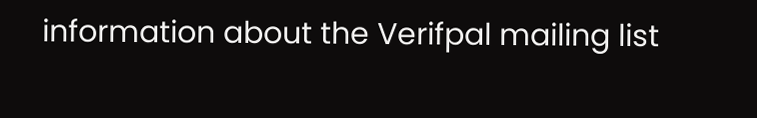information about the Verifpal mailing list